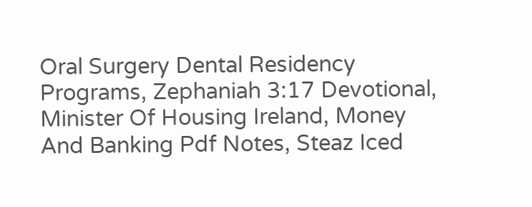Oral Surgery Dental Residency Programs, Zephaniah 3:17 Devotional, Minister Of Housing Ireland, Money And Banking Pdf Notes, Steaz Iced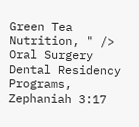Green Tea Nutrition, " /> Oral Surgery Dental Residency Programs, Zephaniah 3:17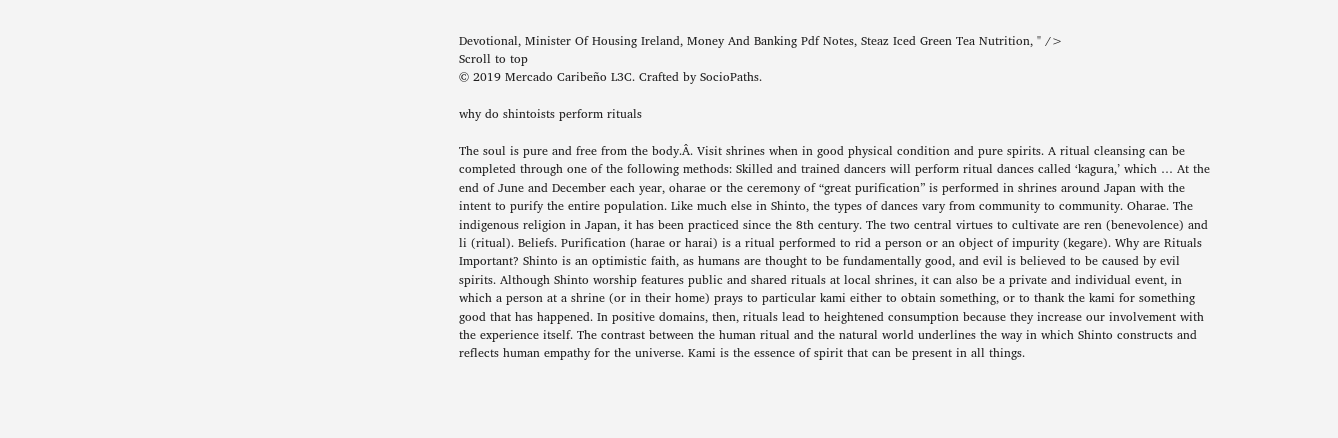Devotional, Minister Of Housing Ireland, Money And Banking Pdf Notes, Steaz Iced Green Tea Nutrition, " />
Scroll to top
© 2019 Mercado Caribeño L3C. Crafted by SocioPaths.

why do shintoists perform rituals

The soul is pure and free from the body.Â. Visit shrines when in good physical condition and pure spirits. A ritual cleansing can be completed through one of the following methods: Skilled and trained dancers will perform ritual dances called ‘kagura,’ which … At the end of June and December each year, oharae or the ceremony of “great purification” is performed in shrines around Japan with the intent to purify the entire population. Like much else in Shinto, the types of dances vary from community to community. Oharae. The indigenous religion in Japan, it has been practiced since the 8th century. The two central virtues to cultivate are ren (benevolence) and li (ritual). Beliefs. Purification (harae or harai) is a ritual performed to rid a person or an object of impurity (kegare). Why are Rituals Important? Shinto is an optimistic faith, as humans are thought to be fundamentally good, and evil is believed to be caused by evil spirits. Although Shinto worship features public and shared rituals at local shrines, it can also be a private and individual event, in which a person at a shrine (or in their home) prays to particular kami either to obtain something, or to thank the kami for something good that has happened. In positive domains, then, rituals lead to heightened consumption because they increase our involvement with the experience itself. The contrast between the human ritual and the natural world underlines the way in which Shinto constructs and reflects human empathy for the universe. Kami is the essence of spirit that can be present in all things.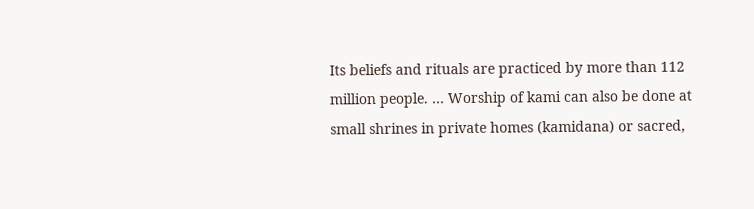Its beliefs and rituals are practiced by more than 112 million people. … Worship of kami can also be done at small shrines in private homes (kamidana) or sacred,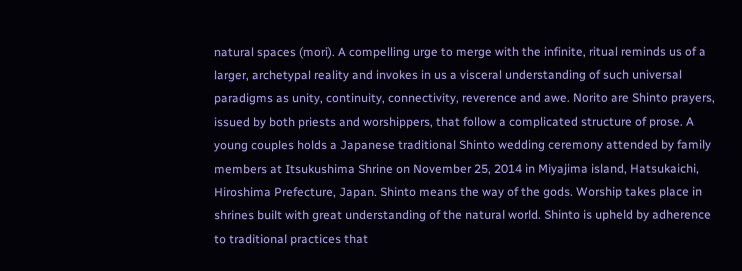natural spaces (mori). A compelling urge to merge with the infinite, ritual reminds us of a larger, archetypal reality and invokes in us a visceral understanding of such universal paradigms as unity, continuity, connectivity, reverence and awe. Norito are Shinto prayers, issued by both priests and worshippers, that follow a complicated structure of prose. A young couples holds a Japanese traditional Shinto wedding ceremony attended by family members at Itsukushima Shrine on November 25, 2014 in Miyajima island, Hatsukaichi, Hiroshima Prefecture, Japan. Shinto means the way of the gods. Worship takes place in shrines built with great understanding of the natural world. Shinto is upheld by adherence to traditional practices that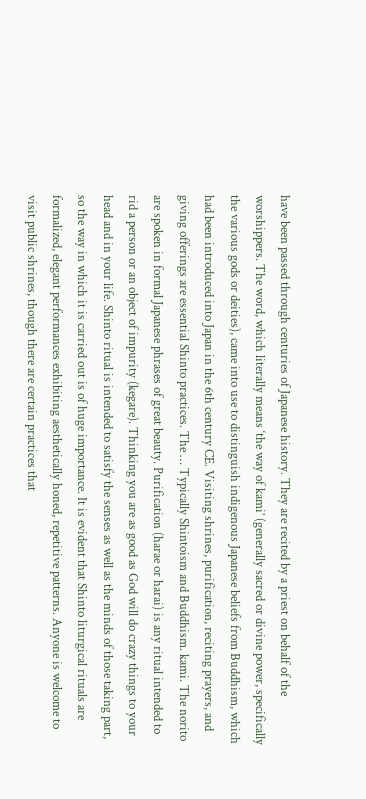have been passed through centuries of Japanese history. They are recited by a priest on behalf of the worshippers. The word, which literally means ‘the way of kami’ (generally sacred or divine power, specifically the various gods or deities), came into use to distinguish indigenous Japanese beliefs from Buddhism, which had been introduced into Japan in the 6th century CE. Visiting shrines, purification, reciting prayers, and giving offerings are essential Shinto practices. The … Typically Shintoism and Buddhism. kami. The norito are spoken in formal Japanese phrases of great beauty. Purification (harae or harai) is any ritual intended to rid a person or an object of impurity (kegare). Thinking you are as good as God will do crazy things to your head and in your life. Shinto ritual is intended to satisfy the senses as well as the minds of those taking part, so the way in which it is carried out is of huge importance. It is evident that Shinto liturgical rituals are formalized, elegant performances exhibiting aesthetically honed, repetitive patterns. Anyone is welcome to visit public shrines, though there are certain practices that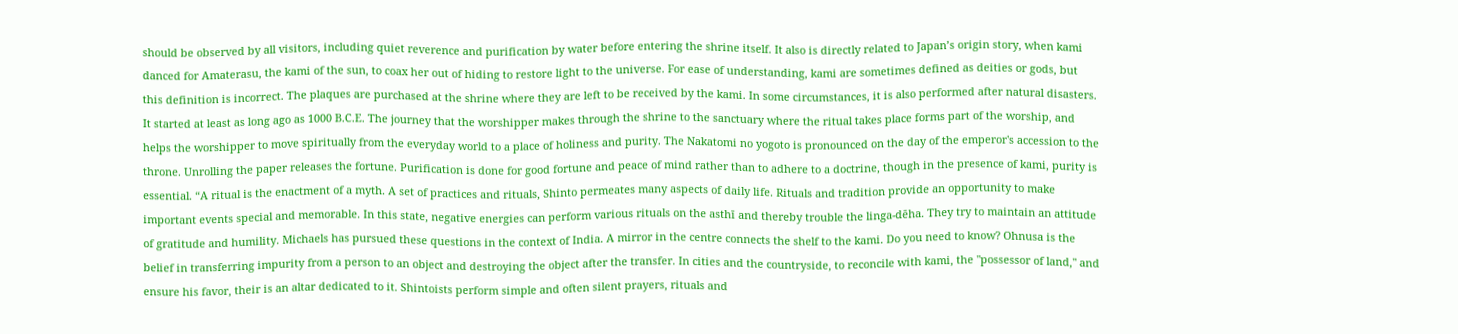should be observed by all visitors, including quiet reverence and purification by water before entering the shrine itself. It also is directly related to Japan’s origin story, when kami danced for Amaterasu, the kami of the sun, to coax her out of hiding to restore light to the universe. For ease of understanding, kami are sometimes defined as deities or gods, but this definition is incorrect. The plaques are purchased at the shrine where they are left to be received by the kami. In some circumstances, it is also performed after natural disasters. It started at least as long ago as 1000 B.C.E. The journey that the worshipper makes through the shrine to the sanctuary where the ritual takes place forms part of the worship, and helps the worshipper to move spiritually from the everyday world to a place of holiness and purity. The Nakatomi no yogoto is pronounced on the day of the emperor's accession to the throne. Unrolling the paper releases the fortune. Purification is done for good fortune and peace of mind rather than to adhere to a doctrine, though in the presence of kami, purity is essential. “A ritual is the enactment of a myth. A set of practices and rituals, Shinto permeates many aspects of daily life. Rituals and tradition provide an opportunity to make important events special and memorable. In this state, negative energies can perform various rituals on the asthī and thereby trouble the linga-dēha. They try to maintain an attitude of gratitude and humility. Michaels has pursued these questions in the context of India. A mirror in the centre connects the shelf to the kami. Do you need to know? Ohnusa is the belief in transferring impurity from a person to an object and destroying the object after the transfer. In cities and the countryside, to reconcile with kami, the "possessor of land," and ensure his favor, their is an altar dedicated to it. Shintoists perform simple and often silent prayers, rituals and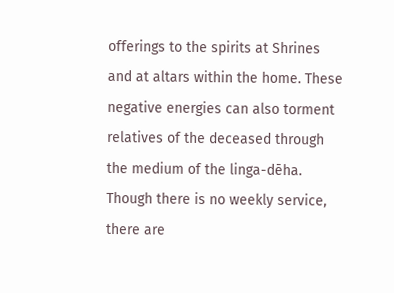offerings to the spirits at Shrines and at altars within the home. These negative energies can also torment relatives of the deceased through the medium of the linga-dēha. Though there is no weekly service, there are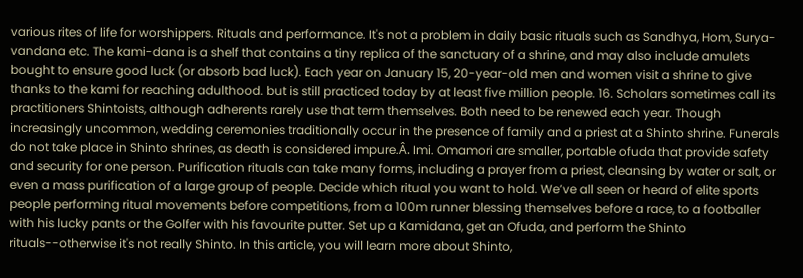various rites of life for worshippers. Rituals and performance. It's not a problem in daily basic rituals such as Sandhya, Hom, Surya-vandana etc. The kami-dana is a shelf that contains a tiny replica of the sanctuary of a shrine, and may also include amulets bought to ensure good luck (or absorb bad luck). Each year on January 15, 20-year-old men and women visit a shrine to give thanks to the kami for reaching adulthood. but is still practiced today by at least five million people. 16. Scholars sometimes call its practitioners Shintoists, although adherents rarely use that term themselves. Both need to be renewed each year. Though increasingly uncommon, wedding ceremonies traditionally occur in the presence of family and a priest at a Shinto shrine. Funerals do not take place in Shinto shrines, as death is considered impure.Â. Imi. Omamori are smaller, portable ofuda that provide safety and security for one person. Purification rituals can take many forms, including a prayer from a priest, cleansing by water or salt, or even a mass purification of a large group of people. Decide which ritual you want to hold. We’ve all seen or heard of elite sports people performing ritual movements before competitions, from a 100m runner blessing themselves before a race, to a footballer with his lucky pants or the Golfer with his favourite putter. Set up a Kamidana, get an Ofuda, and perform the Shinto rituals--otherwise it's not really Shinto. In this article, you will learn more about Shinto,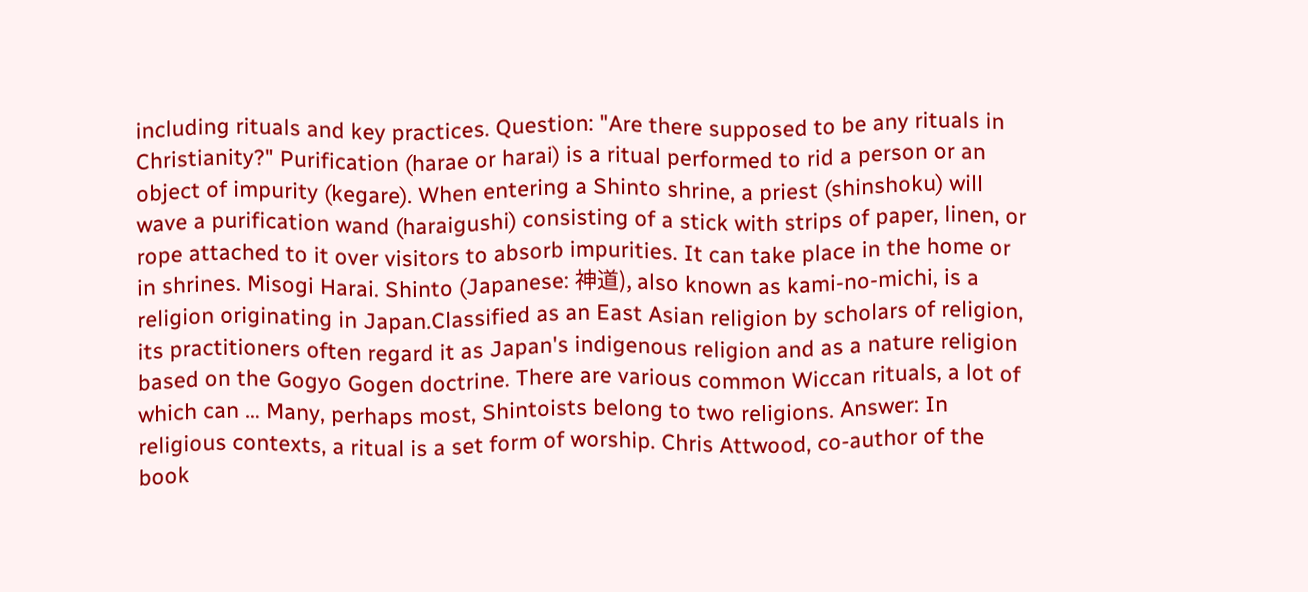including rituals and key practices. Question: "Are there supposed to be any rituals in Christianity?" Purification (harae or harai) is a ritual performed to rid a person or an object of impurity (kegare). When entering a Shinto shrine, a priest (shinshoku) will wave a purification wand (haraigushi) consisting of a stick with strips of paper, linen, or rope attached to it over visitors to absorb impurities. It can take place in the home or in shrines. Misogi Harai. Shinto (Japanese: 神道), also known as kami-no-michi, is a religion originating in Japan.Classified as an East Asian religion by scholars of religion, its practitioners often regard it as Japan's indigenous religion and as a nature religion based on the Gogyo Gogen doctrine. There are various common Wiccan rituals, a lot of which can … Many, perhaps most, Shintoists belong to two religions. Answer: In religious contexts, a ritual is a set form of worship. Chris Attwood, co-author of the book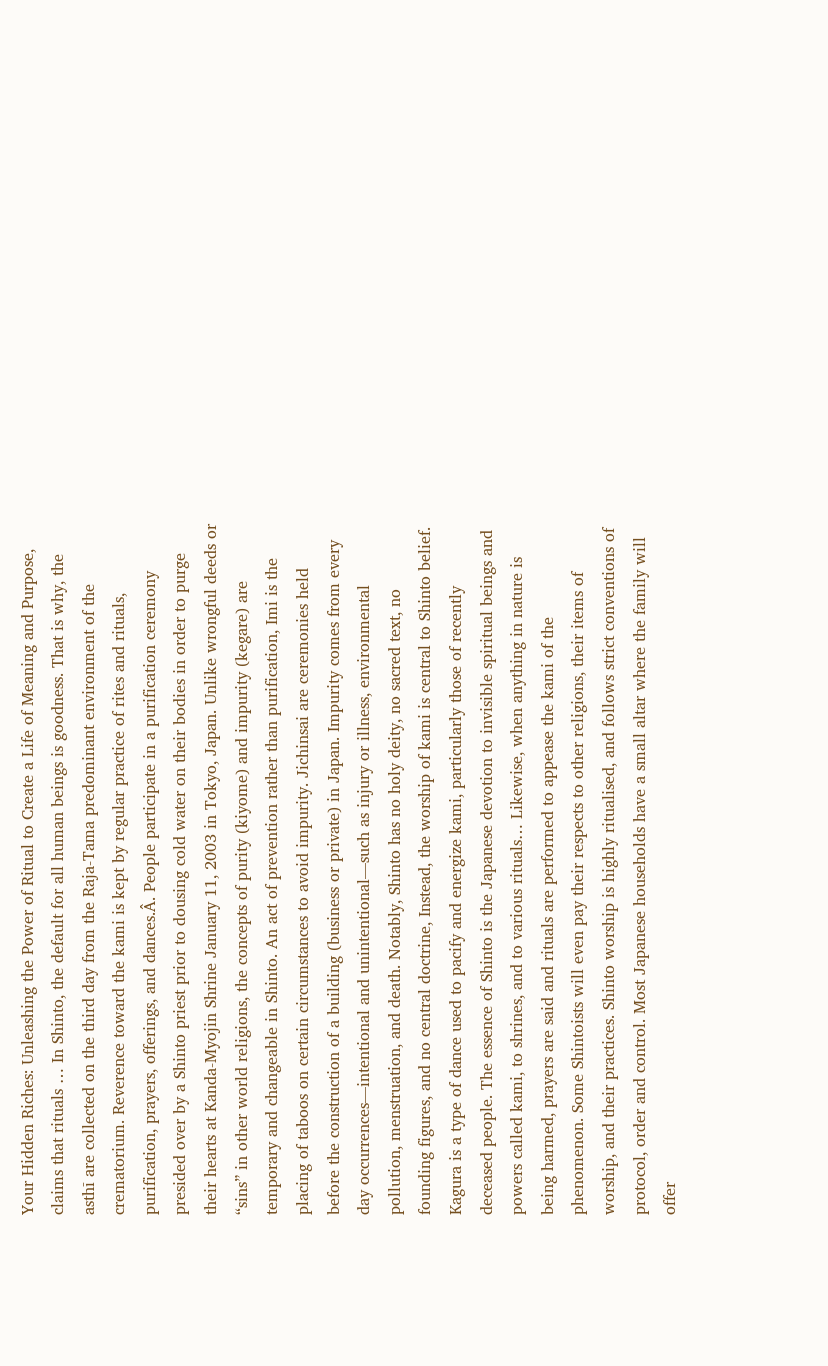Your Hidden Riches: Unleashing the Power of Ritual to Create a Life of Meaning and Purpose, claims that rituals … In Shinto, the default for all human beings is goodness. That is why, the asthī are collected on the third day from the Raja-Tama predominant environment of the crematorium. Reverence toward the kami is kept by regular practice of rites and rituals, purification, prayers, offerings, and dances.Â. People participate in a purification ceremony presided over by a Shinto priest prior to dousing cold water on their bodies in order to purge their hearts at Kanda-Myojin Shrine January 11, 2003 in Tokyo, Japan. Unlike wrongful deeds or “sins” in other world religions, the concepts of purity (kiyome) and impurity (kegare) are temporary and changeable in Shinto. An act of prevention rather than purification, Imi is the placing of taboos on certain circumstances to avoid impurity. Jichinsai are ceremonies held before the construction of a building (business or private) in Japan. Impurity comes from every day occurrences—intentional and unintentional—such as injury or illness, environmental pollution, menstruation, and death. Notably, Shinto has no holy deity, no sacred text, no founding figures, and no central doctrine, Instead, the worship of kami is central to Shinto belief. Kagura is a type of dance used to pacify and energize kami, particularly those of recently deceased people. The essence of Shinto is the Japanese devotion to invisible spiritual beings and powers called kami, to shrines, and to various rituals… Likewise, when anything in nature is being harmed, prayers are said and rituals are performed to appease the kami of the phenomenon. Some Shintoists will even pay their respects to other religions, their items of worship, and their practices. Shinto worship is highly ritualised, and follows strict conventions of protocol, order and control. Most Japanese households have a small altar where the family will offer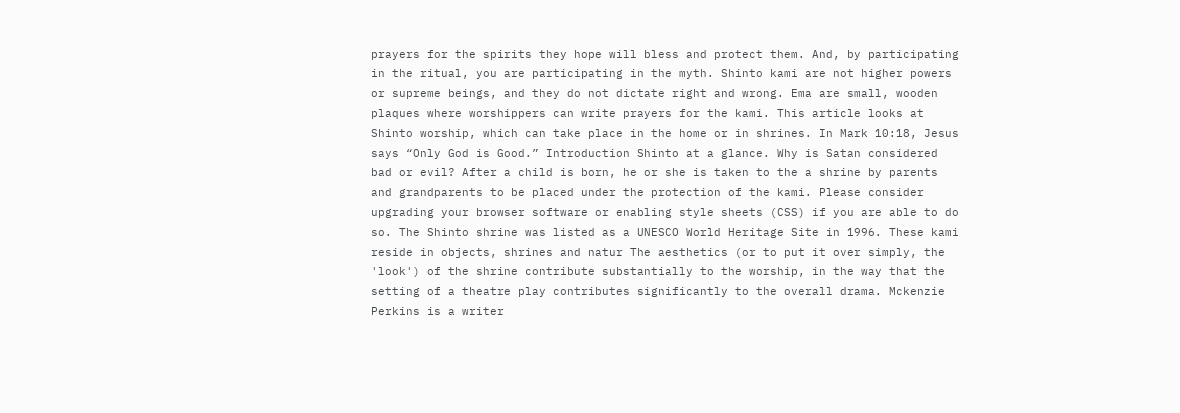prayers for the spirits they hope will bless and protect them. And, by participating in the ritual, you are participating in the myth. Shinto kami are not higher powers or supreme beings, and they do not dictate right and wrong. Ema are small, wooden plaques where worshippers can write prayers for the kami. This article looks at Shinto worship, which can take place in the home or in shrines. In Mark 10:18, Jesus says “Only God is Good.” Introduction Shinto at a glance. Why is Satan considered bad or evil? After a child is born, he or she is taken to the a shrine by parents and grandparents to be placed under the protection of the kami. Please consider upgrading your browser software or enabling style sheets (CSS) if you are able to do so. The Shinto shrine was listed as a UNESCO World Heritage Site in 1996. These kami reside in objects, shrines and natur The aesthetics (or to put it over simply, the 'look') of the shrine contribute substantially to the worship, in the way that the setting of a theatre play contributes significantly to the overall drama. Mckenzie Perkins is a writer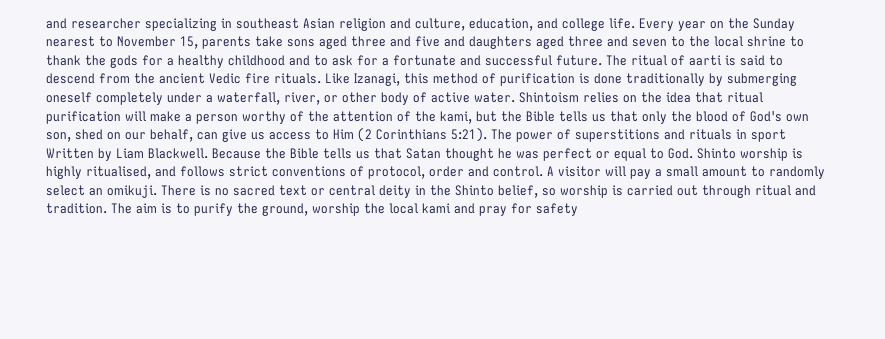and researcher specializing in southeast Asian religion and culture, education, and college life. Every year on the Sunday nearest to November 15, parents take sons aged three and five and daughters aged three and seven to the local shrine to thank the gods for a healthy childhood and to ask for a fortunate and successful future. The ritual of aarti is said to descend from the ancient Vedic fire rituals. Like Izanagi, this method of purification is done traditionally by submerging oneself completely under a waterfall, river, or other body of active water. Shintoism relies on the idea that ritual purification will make a person worthy of the attention of the kami, but the Bible tells us that only the blood of God's own son, shed on our behalf, can give us access to Him (2 Corinthians 5:21). The power of superstitions and rituals in sport Written by Liam Blackwell. Because the Bible tells us that Satan thought he was perfect or equal to God. Shinto worship is highly ritualised, and follows strict conventions of protocol, order and control. A visitor will pay a small amount to randomly select an omikuji. There is no sacred text or central deity in the Shinto belief, so worship is carried out through ritual and tradition. The aim is to purify the ground, worship the local kami and pray for safety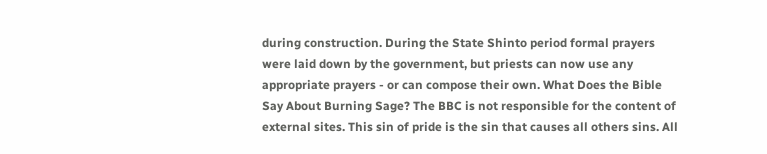during construction. During the State Shinto period formal prayers were laid down by the government, but priests can now use any appropriate prayers - or can compose their own. What Does the Bible Say About Burning Sage? The BBC is not responsible for the content of external sites. This sin of pride is the sin that causes all others sins. All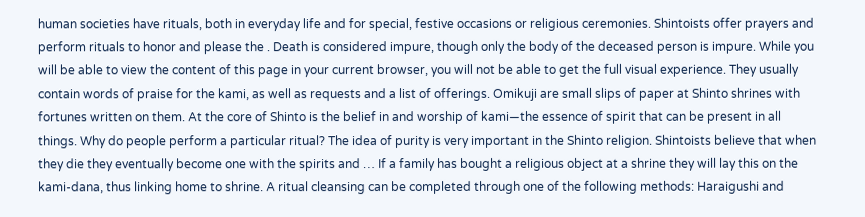human societies have rituals, both in everyday life and for special, festive occasions or religious ceremonies. Shintoists offer prayers and perform rituals to honor and please the . Death is considered impure, though only the body of the deceased person is impure. While you will be able to view the content of this page in your current browser, you will not be able to get the full visual experience. They usually contain words of praise for the kami, as well as requests and a list of offerings. Omikuji are small slips of paper at Shinto shrines with fortunes written on them. At the core of Shinto is the belief in and worship of kami—the essence of spirit that can be present in all things. Why do people perform a particular ritual? The idea of purity is very important in the Shinto religion. Shintoists believe that when they die they eventually become one with the spirits and … If a family has bought a religious object at a shrine they will lay this on the kami-dana, thus linking home to shrine. A ritual cleansing can be completed through one of the following methods: Haraigushi and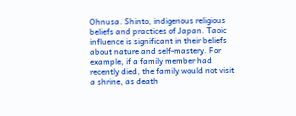Ohnusa. Shinto, indigenous religious beliefs and practices of Japan. Taoic influence is significant in their beliefs about nature and self-mastery. For example, if a family member had recently died, the family would not visit a shrine, as death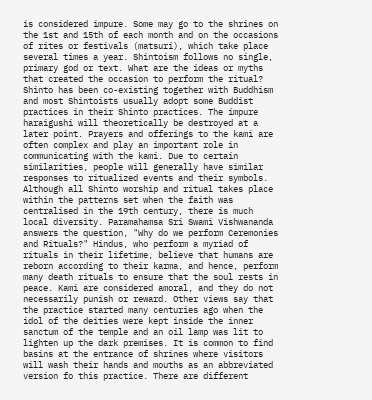is considered impure. Some may go to the shrines on the 1st and 15th of each month and on the occasions of rites or festivals (matsuri), which take place several times a year. Shintoism follows no single, primary god or text. What are the ideas or myths that created the occasion to perform the ritual? Shinto has been co-existing together with Buddhism and most Shintoists usually adopt some Buddist practices in their Shinto practices. The impure haraigushi will theoretically be destroyed at a later point. Prayers and offerings to the kami are often complex and play an important role in communicating with the kami. Due to certain similarities, people will generally have similar responses to ritualized events and their symbols. Although all Shinto worship and ritual takes place within the patterns set when the faith was centralised in the 19th century, there is much local diversity. Paramahamsa Sri Swami Vishwananda answers the question, "Why do we perform Ceremonies and Rituals?" Hindus, who perform a myriad of rituals in their lifetime, believe that humans are reborn according to their karma, and hence, perform many death rituals to ensure that the soul rests in peace. Kami are considered amoral, and they do not necessarily punish or reward. Other views say that the practice started many centuries ago when the idol of the deities were kept inside the inner sanctum of the temple and an oil lamp was lit to lighten up the dark premises. It is common to find basins at the entrance of shrines where visitors will wash their hands and mouths as an abbreviated version fo this practice. There are different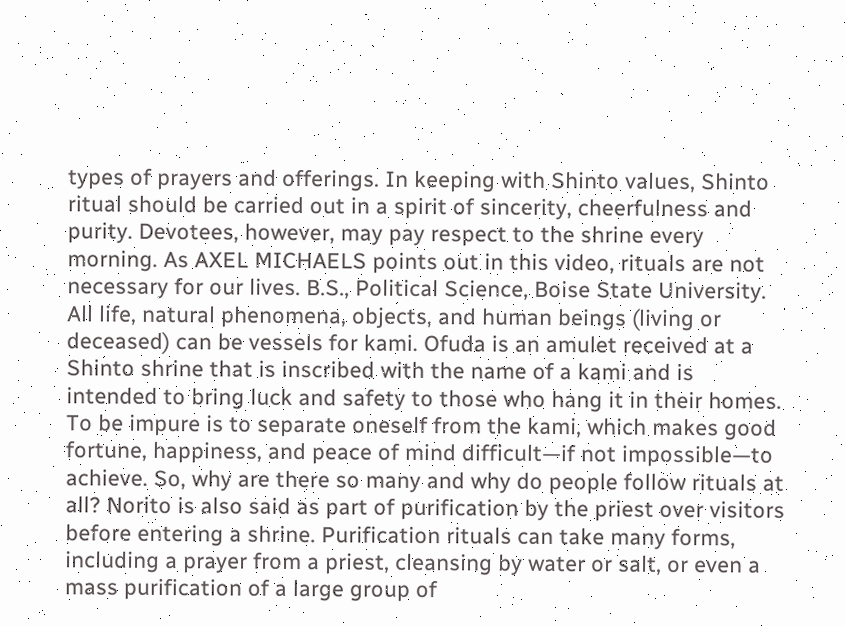types of prayers and offerings. In keeping with Shinto values, Shinto ritual should be carried out in a spirit of sincerity, cheerfulness and purity. Devotees, however, may pay respect to the shrine every morning. As AXEL MICHAELS points out in this video, rituals are not necessary for our lives. B.S., Political Science, Boise State University. All life, natural phenomena, objects, and human beings (living or deceased) can be vessels for kami. Ofuda is an amulet received at a Shinto shrine that is inscribed with the name of a kami and is intended to bring luck and safety to those who hang it in their homes. To be impure is to separate oneself from the kami, which makes good fortune, happiness, and peace of mind difficult—if not impossible—to achieve. So, why are there so many and why do people follow rituals at all? Norito is also said as part of purification by the priest over visitors before entering a shrine. Purification rituals can take many forms, including a prayer from a priest, cleansing by water or salt, or even a mass purification of a large group of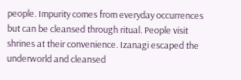people. Impurity comes from everyday occurrences but can be cleansed through ritual. People visit shrines at their convenience. Izanagi escaped the underworld and cleansed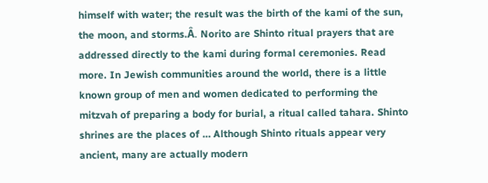himself with water; the result was the birth of the kami of the sun, the moon, and storms.Â. Norito are Shinto ritual prayers that are addressed directly to the kami during formal ceremonies. Read more. In Jewish communities around the world, there is a little known group of men and women dedicated to performing the mitzvah of preparing a body for burial, a ritual called tahara. Shinto shrines are the places of … Although Shinto rituals appear very ancient, many are actually modern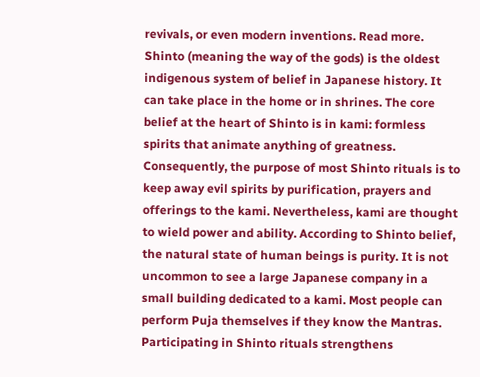revivals, or even modern inventions. Read more. Shinto (meaning the way of the gods) is the oldest indigenous system of belief in Japanese history. It can take place in the home or in shrines. The core belief at the heart of Shinto is in kami: formless spirits that animate anything of greatness. Consequently, the purpose of most Shinto rituals is to keep away evil spirits by purification, prayers and offerings to the kami. Nevertheless, kami are thought to wield power and ability. According to Shinto belief, the natural state of human beings is purity. It is not uncommon to see a large Japanese company in a small building dedicated to a kami. Most people can perform Puja themselves if they know the Mantras. Participating in Shinto rituals strengthens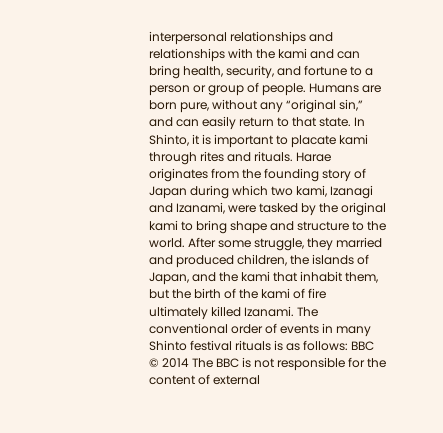interpersonal relationships and relationships with the kami and can bring health, security, and fortune to a person or group of people. Humans are born pure, without any “original sin,” and can easily return to that state. In Shinto, it is important to placate kami through rites and rituals. Harae originates from the founding story of Japan during which two kami, Izanagi and Izanami, were tasked by the original kami to bring shape and structure to the world. After some struggle, they married and produced children, the islands of Japan, and the kami that inhabit them, but the birth of the kami of fire ultimately killed Izanami. The conventional order of events in many Shinto festival rituals is as follows: BBC © 2014 The BBC is not responsible for the content of external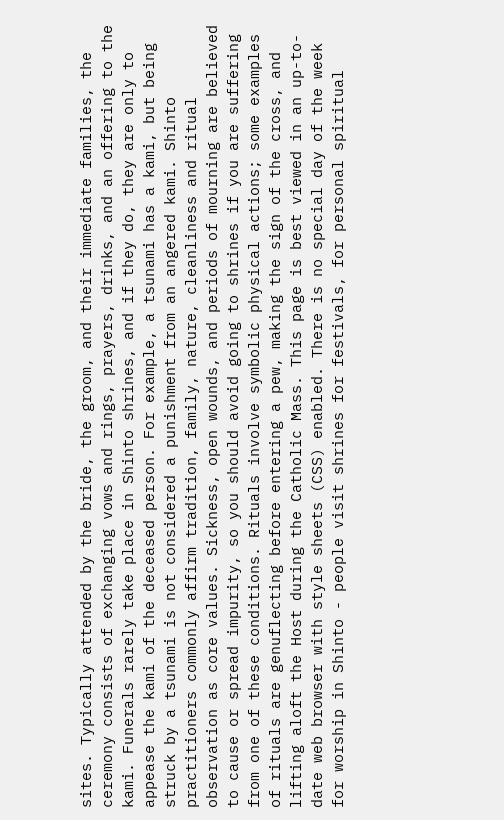sites. Typically attended by the bride, the groom, and their immediate families, the ceremony consists of exchanging vows and rings, prayers, drinks, and an offering to the kami. Funerals rarely take place in Shinto shrines, and if they do, they are only to appease the kami of the deceased person. For example, a tsunami has a kami, but being struck by a tsunami is not considered a punishment from an angered kami. Shinto practitioners commonly affirm tradition, family, nature, cleanliness and ritual observation as core values. Sickness, open wounds, and periods of mourning are believed to cause or spread impurity, so you should avoid going to shrines if you are suffering from one of these conditions. Rituals involve symbolic physical actions; some examples of rituals are genuflecting before entering a pew, making the sign of the cross, and lifting aloft the Host during the Catholic Mass. This page is best viewed in an up-to-date web browser with style sheets (CSS) enabled. There is no special day of the week for worship in Shinto - people visit shrines for festivals, for personal spiritual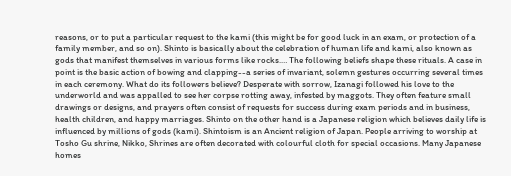reasons, or to put a particular request to the kami (this might be for good luck in an exam, or protection of a family member, and so on). Shinto is basically about the celebration of human life and kami, also known as gods that manifest themselves in various forms like rocks.… The following beliefs shape these rituals. A case in point is the basic action of bowing and clapping--a series of invariant, solemn gestures occurring several times in each ceremony. What do its followers believe? Desperate with sorrow, Izanagi followed his love to the underworld and was appalled to see her corpse rotting away, infested by maggots. They often feature small drawings or designs, and prayers often consist of requests for success during exam periods and in business, health children, and happy marriages. Shinto on the other hand is a Japanese religion which believes daily life is influenced by millions of gods (kami). Shintoism is an Ancient religion of Japan. People arriving to worship at Tosho Gu shrine, Nikko, Shrines are often decorated with colourful cloth for special occasions. Many Japanese homes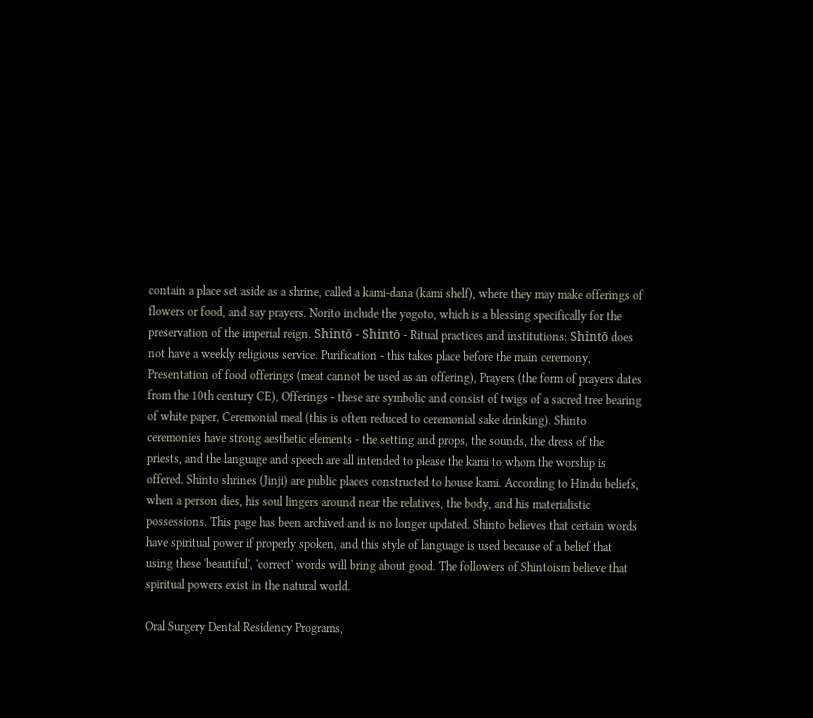contain a place set aside as a shrine, called a kami-dana (kami shelf), where they may make offerings of flowers or food, and say prayers. Norito include the yogoto, which is a blessing specifically for the preservation of the imperial reign. Shintō - Shintō - Ritual practices and institutions: Shintō does not have a weekly religious service. Purification - this takes place before the main ceremony, Presentation of food offerings (meat cannot be used as an offering), Prayers (the form of prayers dates from the 10th century CE), Offerings - these are symbolic and consist of twigs of a sacred tree bearing of white paper, Ceremonial meal (this is often reduced to ceremonial sake drinking). Shinto ceremonies have strong aesthetic elements - the setting and props, the sounds, the dress of the priests, and the language and speech are all intended to please the kami to whom the worship is offered. Shinto shrines (Jinji) are public places constructed to house kami. According to Hindu beliefs, when a person dies, his soul lingers around near the relatives, the body, and his materialistic possessions. This page has been archived and is no longer updated. Shinto believes that certain words have spiritual power if properly spoken, and this style of language is used because of a belief that using these 'beautiful', 'correct' words will bring about good. The followers of Shintoism believe that spiritual powers exist in the natural world.

Oral Surgery Dental Residency Programs,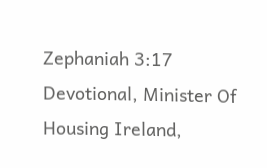Zephaniah 3:17 Devotional, Minister Of Housing Ireland,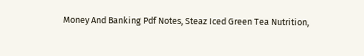Money And Banking Pdf Notes, Steaz Iced Green Tea Nutrition,